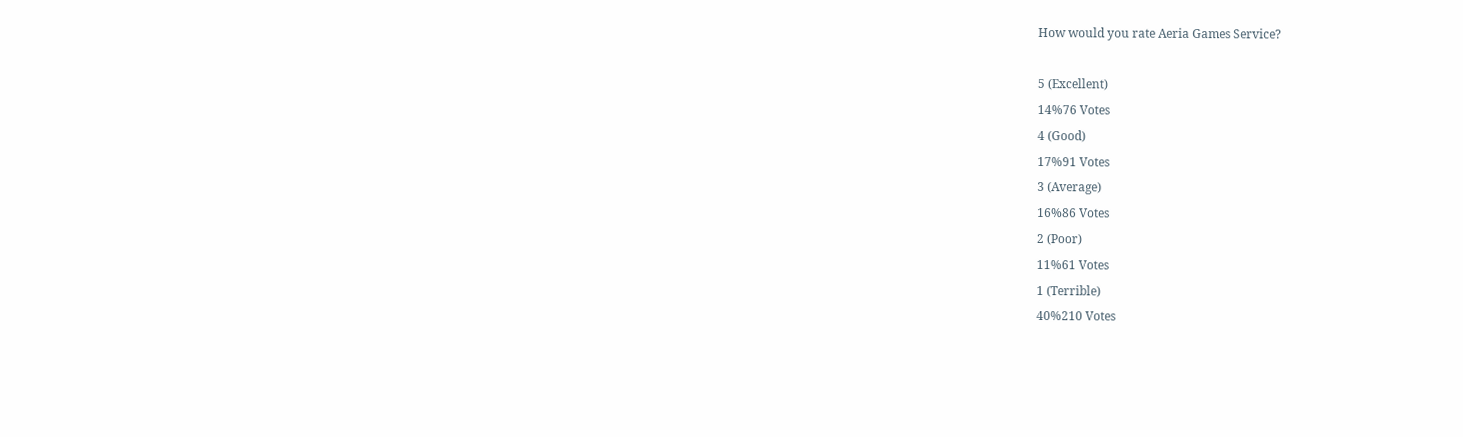How would you rate Aeria Games Service?

5 (Excellent)
14%76 Votes
4 (Good)
17%91 Votes
3 (Average)
16%86 Votes
2 (Poor)
11%61 Votes
1 (Terrible)
40%210 Votes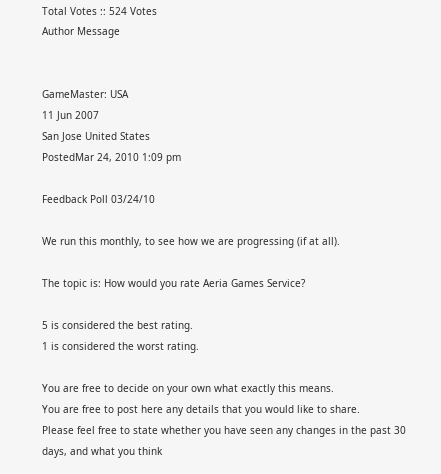Total Votes :: 524 Votes
Author Message


GameMaster: USA
11 Jun 2007
San Jose United States
PostedMar 24, 2010 1:09 pm

Feedback Poll 03/24/10

We run this monthly, to see how we are progressing (if at all).

The topic is: How would you rate Aeria Games Service?

5 is considered the best rating.
1 is considered the worst rating.

You are free to decide on your own what exactly this means.
You are free to post here any details that you would like to share.
Please feel free to state whether you have seen any changes in the past 30 days, and what you think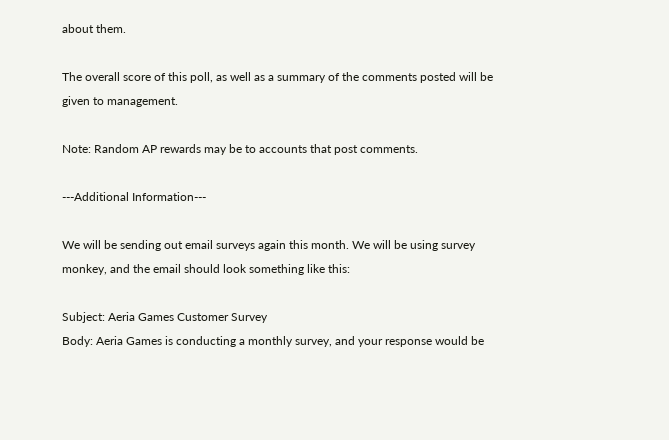about them.

The overall score of this poll, as well as a summary of the comments posted will be given to management.

Note: Random AP rewards may be to accounts that post comments.

---Additional Information---

We will be sending out email surveys again this month. We will be using survey monkey, and the email should look something like this:

Subject: Aeria Games Customer Survey
Body: Aeria Games is conducting a monthly survey, and your response would be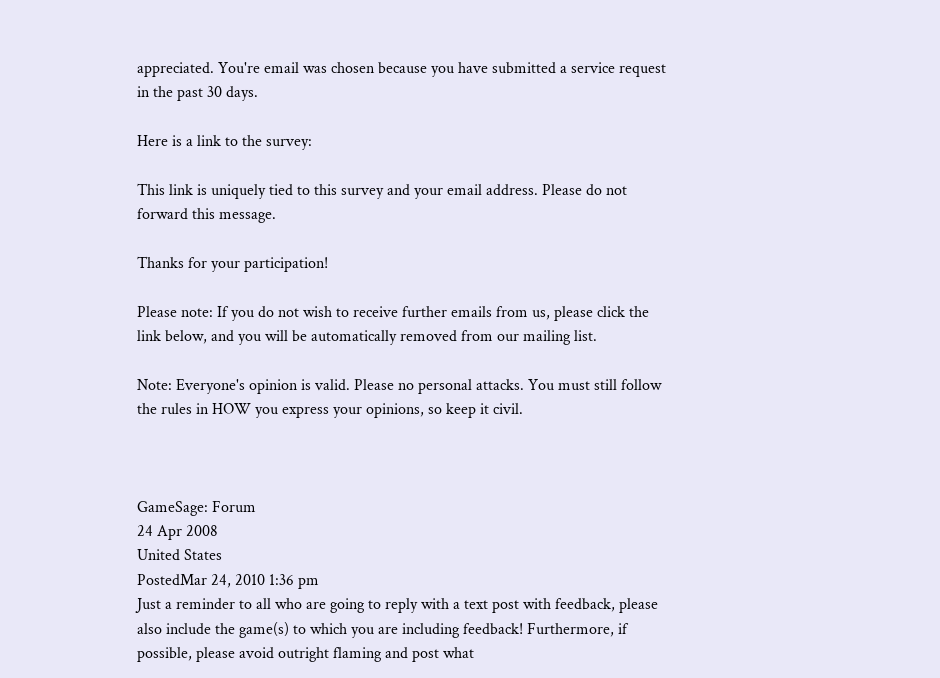appreciated. You're email was chosen because you have submitted a service request in the past 30 days.

Here is a link to the survey:

This link is uniquely tied to this survey and your email address. Please do not forward this message.

Thanks for your participation!

Please note: If you do not wish to receive further emails from us, please click the link below, and you will be automatically removed from our mailing list.

Note: Everyone's opinion is valid. Please no personal attacks. You must still follow the rules in HOW you express your opinions, so keep it civil.



GameSage: Forum
24 Apr 2008
United States
PostedMar 24, 2010 1:36 pm
Just a reminder to all who are going to reply with a text post with feedback, please also include the game(s) to which you are including feedback! Furthermore, if possible, please avoid outright flaming and post what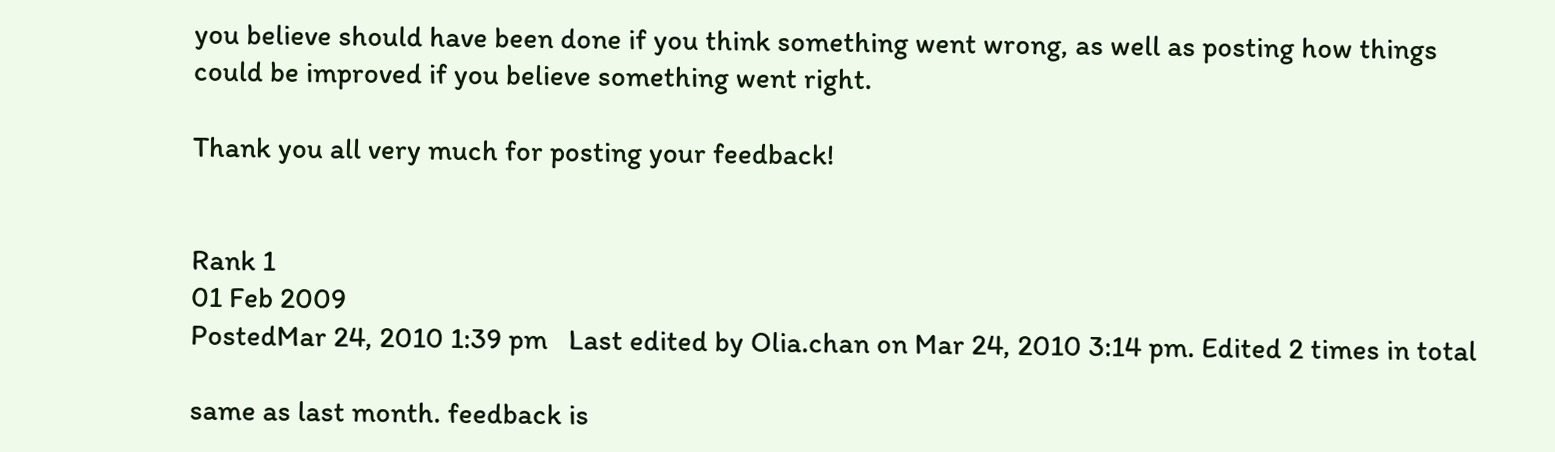you believe should have been done if you think something went wrong, as well as posting how things could be improved if you believe something went right.

Thank you all very much for posting your feedback!


Rank 1
01 Feb 2009
PostedMar 24, 2010 1:39 pm   Last edited by Olia.chan on Mar 24, 2010 3:14 pm. Edited 2 times in total

same as last month. feedback is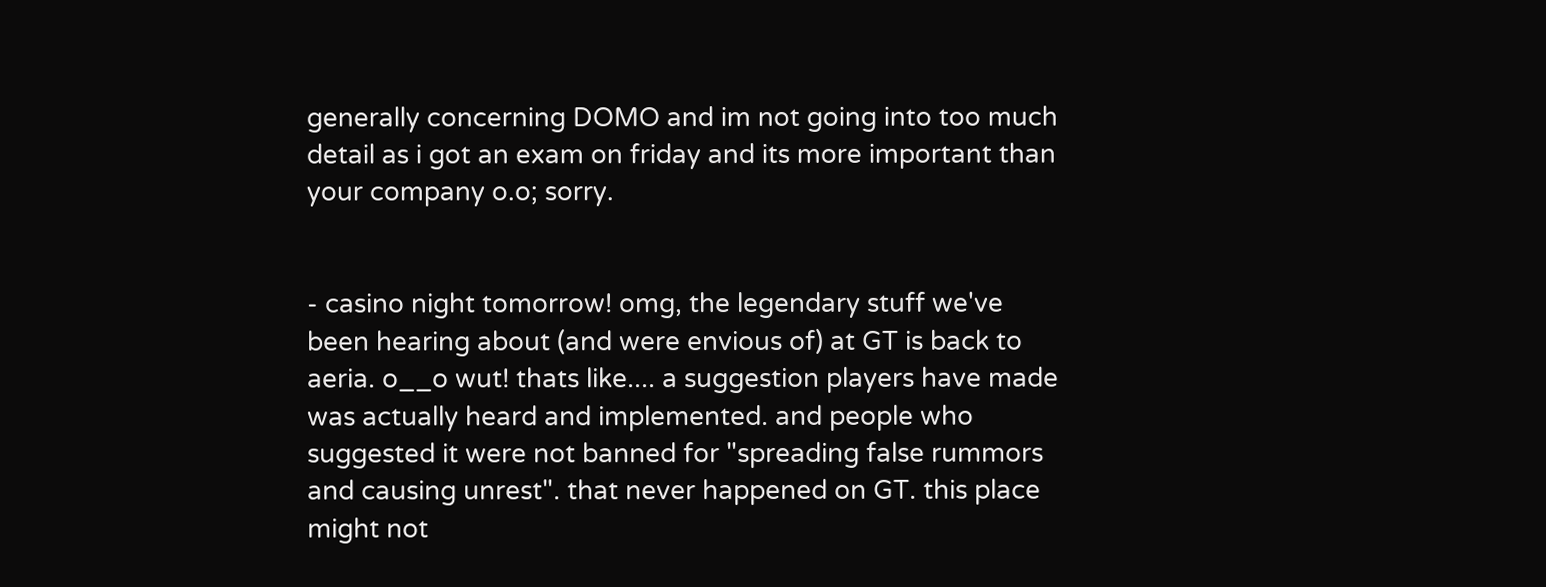generally concerning DOMO and im not going into too much detail as i got an exam on friday and its more important than your company o.o; sorry.


- casino night tomorrow! omg, the legendary stuff we've been hearing about (and were envious of) at GT is back to aeria. o__o wut! thats like.... a suggestion players have made was actually heard and implemented. and people who suggested it were not banned for "spreading false rummors and causing unrest". that never happened on GT. this place might not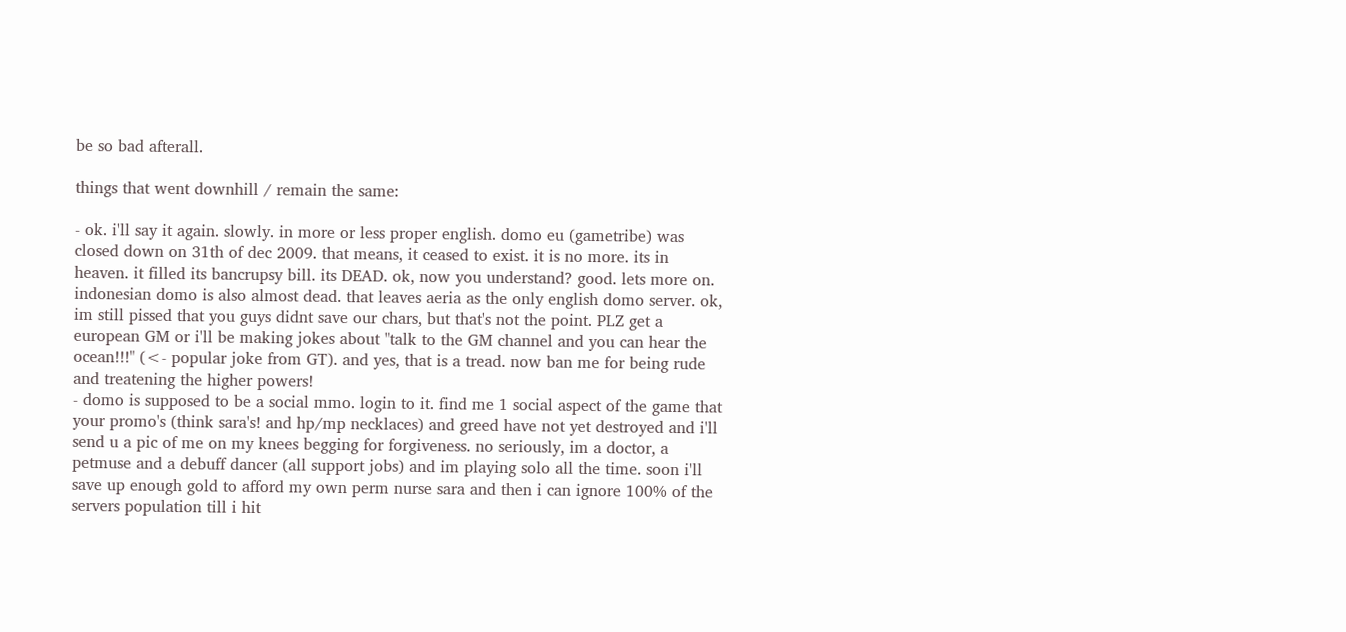be so bad afterall.

things that went downhill / remain the same:

- ok. i'll say it again. slowly. in more or less proper english. domo eu (gametribe) was closed down on 31th of dec 2009. that means, it ceased to exist. it is no more. its in heaven. it filled its bancrupsy bill. its DEAD. ok, now you understand? good. lets more on. indonesian domo is also almost dead. that leaves aeria as the only english domo server. ok, im still pissed that you guys didnt save our chars, but that's not the point. PLZ get a european GM or i'll be making jokes about "talk to the GM channel and you can hear the ocean!!!" (<- popular joke from GT). and yes, that is a tread. now ban me for being rude and treatening the higher powers!
- domo is supposed to be a social mmo. login to it. find me 1 social aspect of the game that your promo's (think sara's! and hp/mp necklaces) and greed have not yet destroyed and i'll send u a pic of me on my knees begging for forgiveness. no seriously, im a doctor, a petmuse and a debuff dancer (all support jobs) and im playing solo all the time. soon i'll save up enough gold to afford my own perm nurse sara and then i can ignore 100% of the servers population till i hit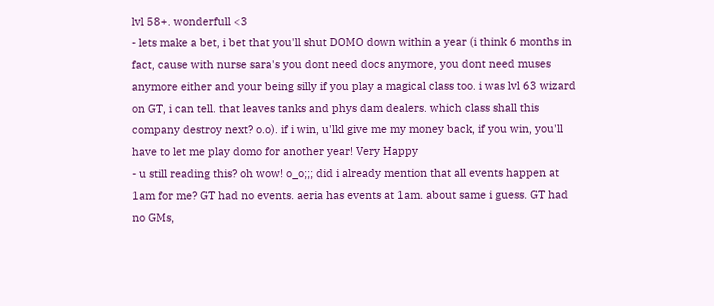lvl 58+. wonderfull <3
- lets make a bet, i bet that you'll shut DOMO down within a year (i think 6 months in fact, cause with nurse sara's you dont need docs anymore, you dont need muses anymore either and your being silly if you play a magical class too. i was lvl 63 wizard on GT, i can tell. that leaves tanks and phys dam dealers. which class shall this company destroy next? o.o). if i win, u'lkl give me my money back, if you win, you'll have to let me play domo for another year! Very Happy
- u still reading this? oh wow! o_o;;; did i already mention that all events happen at 1am for me? GT had no events. aeria has events at 1am. about same i guess. GT had no GMs,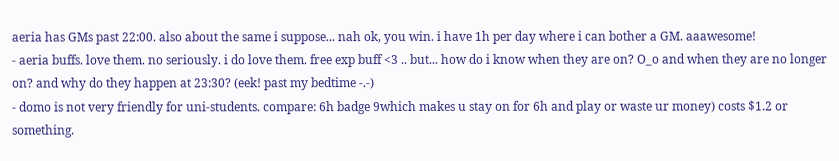aeria has GMs past 22:00. also about the same i suppose... nah ok, you win. i have 1h per day where i can bother a GM. aaawesome!
- aeria buffs. love them. no seriously. i do love them. free exp buff <3 .. but... how do i know when they are on? O_o and when they are no longer on? and why do they happen at 23:30? (eek! past my bedtime -.-)
- domo is not very friendly for uni-students. compare: 6h badge 9which makes u stay on for 6h and play or waste ur money) costs $1.2 or something.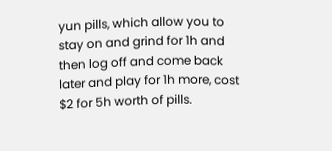yun pills, which allow you to stay on and grind for 1h and then log off and come back later and play for 1h more, cost $2 for 5h worth of pills.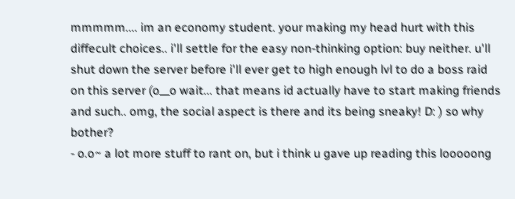mmmmm.... im an economy student. your making my head hurt with this diffecult choices.. i'll settle for the easy non-thinking option: buy neither. u'll shut down the server before i'll ever get to high enough lvl to do a boss raid on this server (o__o wait... that means id actually have to start making friends and such.. omg, the social aspect is there and its being sneaky! D: ) so why bother?
- o.o~ a lot more stuff to rant on, but i think u gave up reading this looooong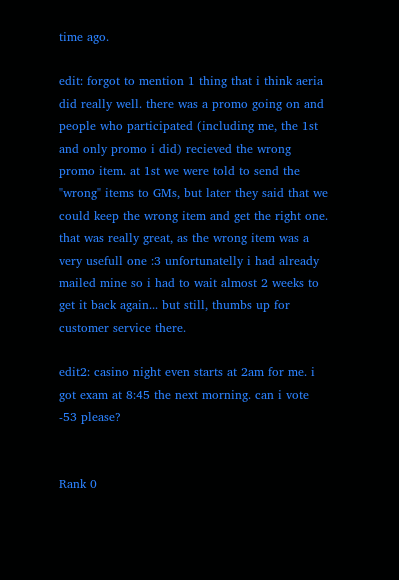time ago.

edit: forgot to mention 1 thing that i think aeria did really well. there was a promo going on and people who participated (including me, the 1st and only promo i did) recieved the wrong promo item. at 1st we were told to send the "wrong" items to GMs, but later they said that we could keep the wrong item and get the right one. that was really great, as the wrong item was a very usefull one :3 unfortunatelly i had already mailed mine so i had to wait almost 2 weeks to get it back again... but still, thumbs up for customer service there.

edit2: casino night even starts at 2am for me. i got exam at 8:45 the next morning. can i vote -53 please?


Rank 0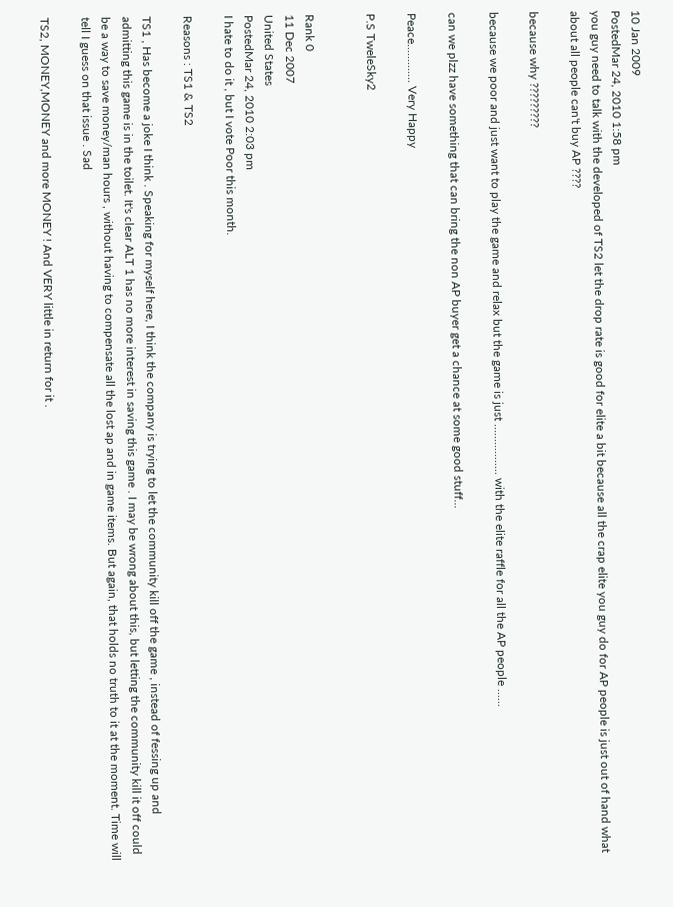10 Jan 2009
PostedMar 24, 2010 1:58 pm
you guy need to talk with the developed of TS2 let the drop rate is good for elite a bit because all the crap elite you guy do for AP people is just out of hand what about all people can't buy AP ????

because why ?????????

because we poor and just want to play the game and relax but the game is just ................. with the elite raffle for all the AP people ......

can we plzz have something that can bring the non AP buyer get a chance at some good stuff...

Peace............. Very Happy

P.S TweleSky2


Rank 0
11 Dec 2007
United States
PostedMar 24, 2010 2:03 pm
I hate to do it , but I vote Poor this month.

Reasons : TS1 & TS2

TS1 , Has become a joke I think . Speaking for myself here, I think the company is trying to let the community kill off the game , instead of fessing up and admitting this game is in the toilet. It's clear ALT 1 has no more interest in saving this game . I may be wrong about this, but letting the community kill it off could be a way to save money/man hours , without having to compensate all the lost ap and in game items. But again, that holds no truth to it at the moment. Time will tell I guess on that issue . Sad

TS2, MONEY,MONEY and more MONEY ! And VERY little in return for it .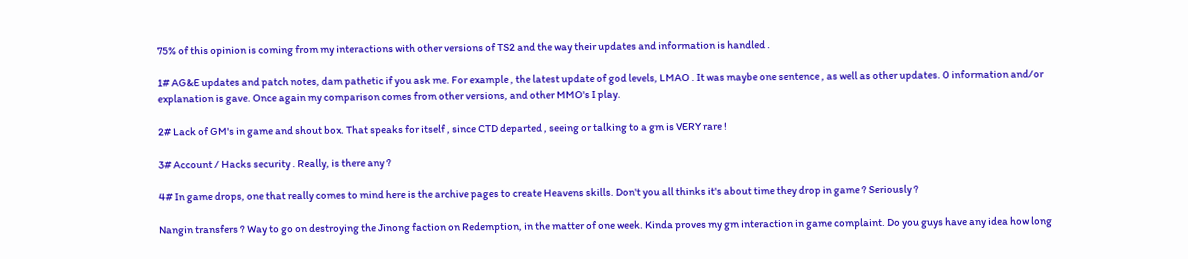75% of this opinion is coming from my interactions with other versions of TS2 and the way their updates and information is handled .

1# AG&E updates and patch notes, dam pathetic if you ask me. For example , the latest update of god levels, LMAO . It was maybe one sentence , as well as other updates. 0 information and/or explanation is gave. Once again my comparison comes from other versions, and other MMO's I play.

2# Lack of GM's in game and shout box. That speaks for itself , since CTD departed , seeing or talking to a gm is VERY rare !

3# Account / Hacks security . Really, is there any ?

4# In game drops, one that really comes to mind here is the archive pages to create Heavens skills. Don't you all thinks it's about time they drop in game ? Seriously ?

Nangin transfers ? Way to go on destroying the Jinong faction on Redemption, in the matter of one week. Kinda proves my gm interaction in game complaint. Do you guys have any idea how long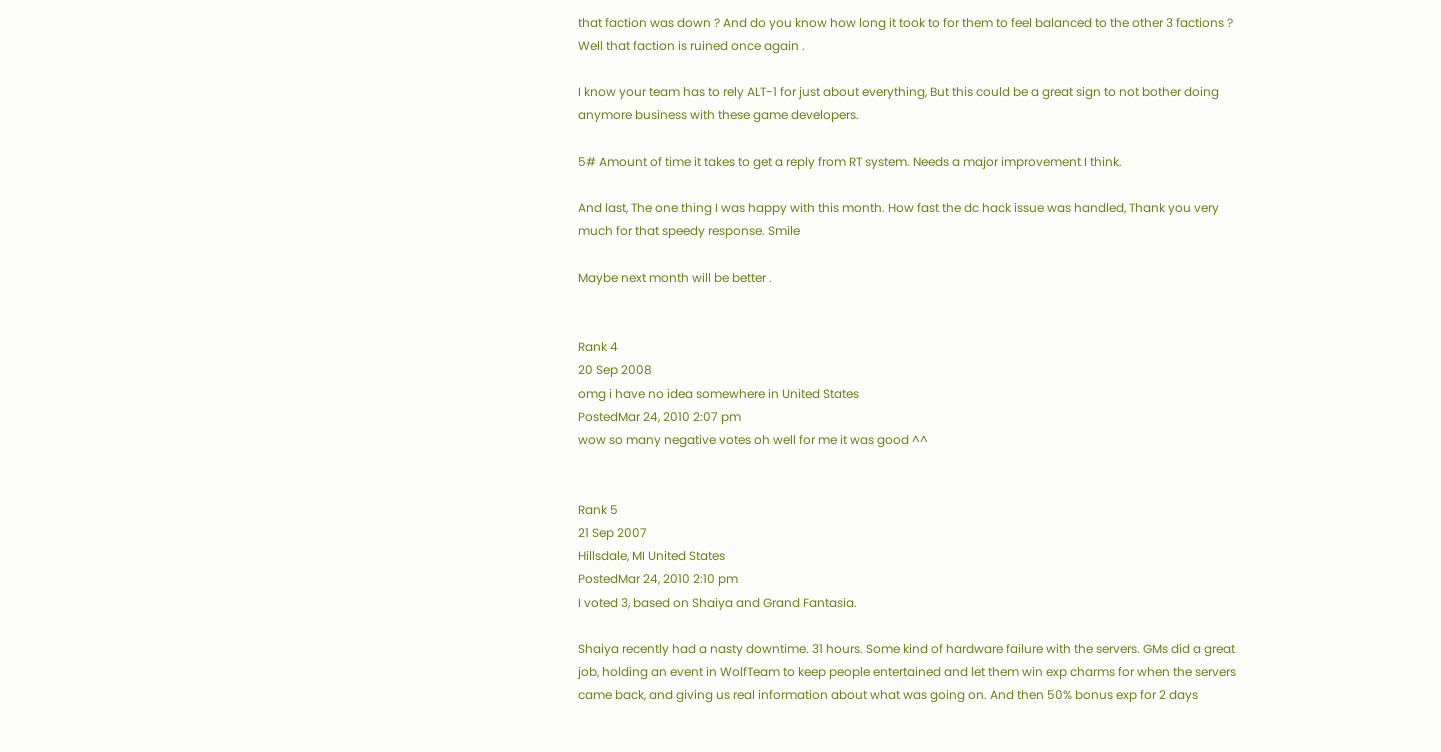that faction was down ? And do you know how long it took to for them to feel balanced to the other 3 factions ? Well that faction is ruined once again .

I know your team has to rely ALT-1 for just about everything, But this could be a great sign to not bother doing anymore business with these game developers.

5# Amount of time it takes to get a reply from RT system. Needs a major improvement I think.

And last, The one thing I was happy with this month. How fast the dc hack issue was handled, Thank you very much for that speedy response. Smile

Maybe next month will be better .


Rank 4
20 Sep 2008
omg i have no idea somewhere in United States
PostedMar 24, 2010 2:07 pm
wow so many negative votes oh well for me it was good ^^


Rank 5
21 Sep 2007
Hillsdale, MI United States
PostedMar 24, 2010 2:10 pm
I voted 3, based on Shaiya and Grand Fantasia.

Shaiya recently had a nasty downtime. 31 hours. Some kind of hardware failure with the servers. GMs did a great job, holding an event in WolfTeam to keep people entertained and let them win exp charms for when the servers came back, and giving us real information about what was going on. And then 50% bonus exp for 2 days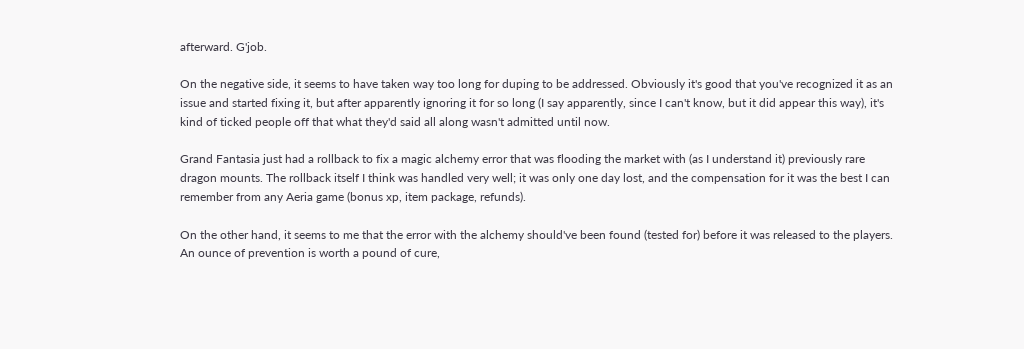afterward. G'job.

On the negative side, it seems to have taken way too long for duping to be addressed. Obviously it's good that you've recognized it as an issue and started fixing it, but after apparently ignoring it for so long (I say apparently, since I can't know, but it did appear this way), it's kind of ticked people off that what they'd said all along wasn't admitted until now.

Grand Fantasia just had a rollback to fix a magic alchemy error that was flooding the market with (as I understand it) previously rare dragon mounts. The rollback itself I think was handled very well; it was only one day lost, and the compensation for it was the best I can remember from any Aeria game (bonus xp, item package, refunds).

On the other hand, it seems to me that the error with the alchemy should've been found (tested for) before it was released to the players. An ounce of prevention is worth a pound of cure,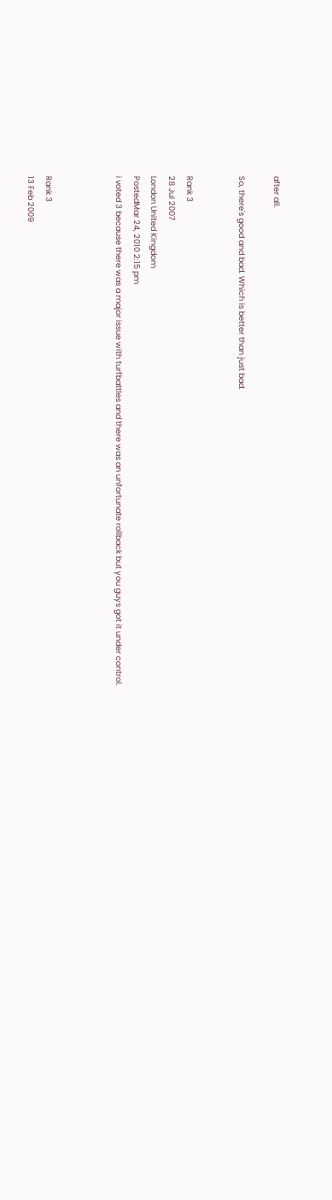after all.

So, there's good and bad. Which is better than just bad.


Rank 3
28 Jul 2007
London United Kingdom
PostedMar 24, 2010 2:15 pm
i voted 3 because there was a major issue with turfbattles and there was an unfortunate rollback but you guys got it under control.



Rank 3
13 Feb 2009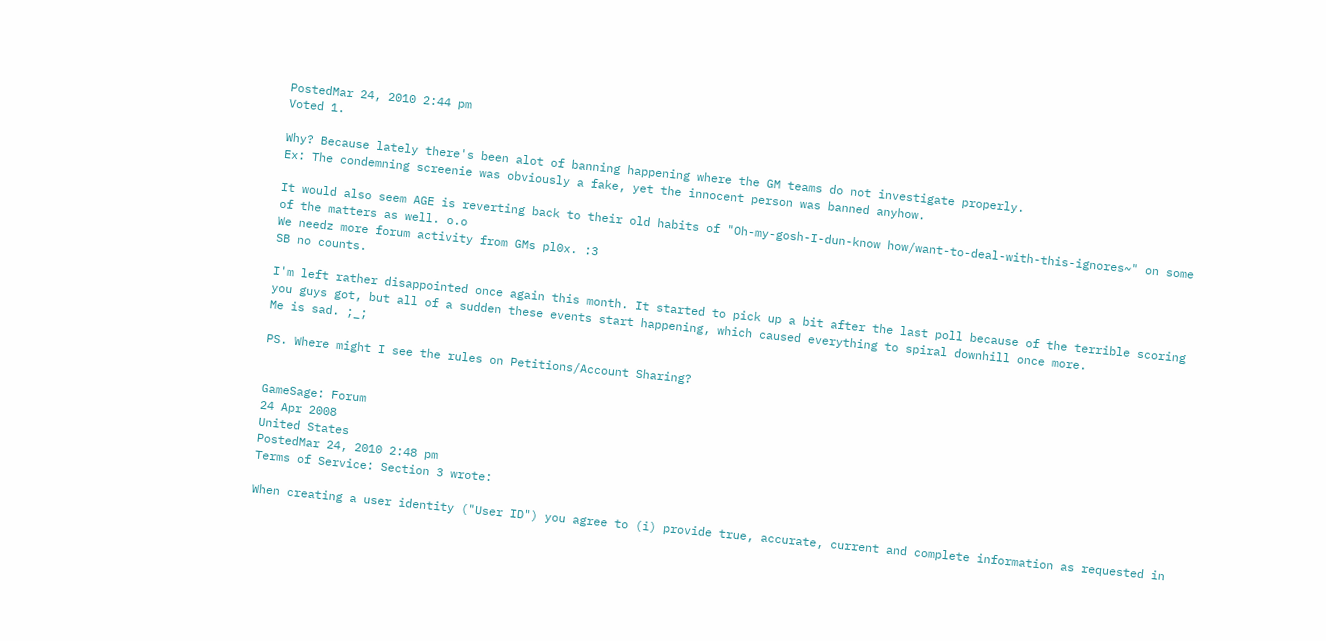PostedMar 24, 2010 2:44 pm
Voted 1.

Why? Because lately there's been alot of banning happening where the GM teams do not investigate properly.
Ex: The condemning screenie was obviously a fake, yet the innocent person was banned anyhow.

It would also seem AGE is reverting back to their old habits of "Oh-my-gosh-I-dun-know how/want-to-deal-with-this-ignores~" on some of the matters as well. o.o
We needz more forum activity from GMs pl0x. :3
SB no counts.

I'm left rather disappointed once again this month. It started to pick up a bit after the last poll because of the terrible scoring you guys got, but all of a sudden these events start happening, which caused everything to spiral downhill once more.
Me is sad. ;_;

PS. Where might I see the rules on Petitions/Account Sharing?


GameSage: Forum
24 Apr 2008
United States
PostedMar 24, 2010 2:48 pm
Terms of Service: Section 3 wrote:

When creating a user identity ("User ID") you agree to (i) provide true, accurate, current and complete information as requested in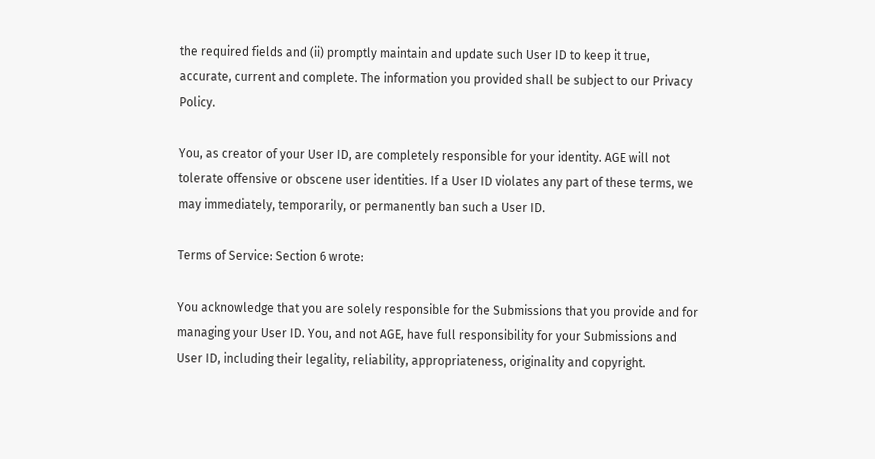the required fields and (ii) promptly maintain and update such User ID to keep it true, accurate, current and complete. The information you provided shall be subject to our Privacy Policy.

You, as creator of your User ID, are completely responsible for your identity. AGE will not tolerate offensive or obscene user identities. If a User ID violates any part of these terms, we may immediately, temporarily, or permanently ban such a User ID.

Terms of Service: Section 6 wrote:

You acknowledge that you are solely responsible for the Submissions that you provide and for managing your User ID. You, and not AGE, have full responsibility for your Submissions and User ID, including their legality, reliability, appropriateness, originality and copyright.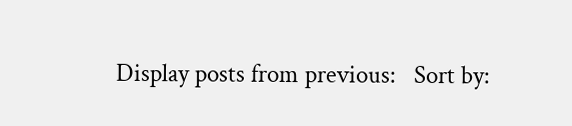Display posts from previous:   Sort by: